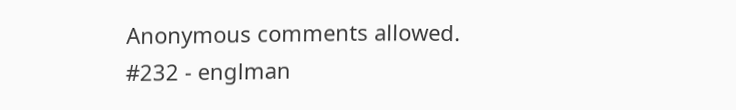Anonymous comments allowed.
#232 - englman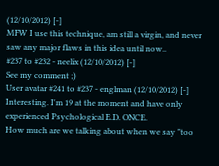(12/10/2012) [-]
MFW I use this technique, am still a virgin, and never saw any major flaws in this idea until now..
#237 to #232 - neelix (12/10/2012) [-]
See my comment ;)
User avatar #241 to #237 - englman (12/10/2012) [-]
Interesting. I'm 19 at the moment and have only experienced Psychological E.D. ONCE.
How much are we talking about when we say "too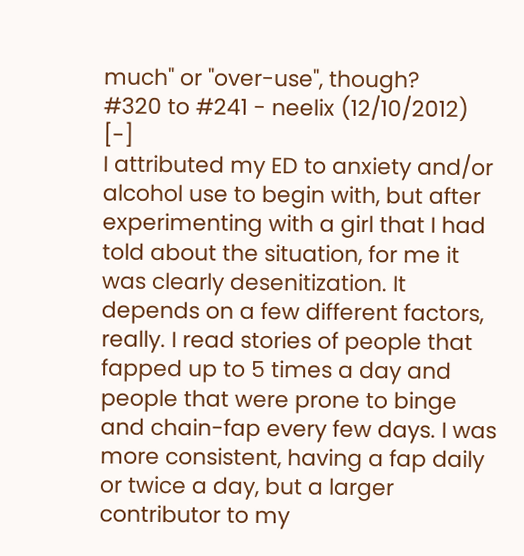much" or "over-use", though?
#320 to #241 - neelix (12/10/2012) [-]
I attributed my ED to anxiety and/or alcohol use to begin with, but after experimenting with a girl that I had told about the situation, for me it was clearly desenitization. It depends on a few different factors, really. I read stories of people that fapped up to 5 times a day and people that were prone to binge and chain-fap every few days. I was more consistent, having a fap daily or twice a day, but a larger contributor to my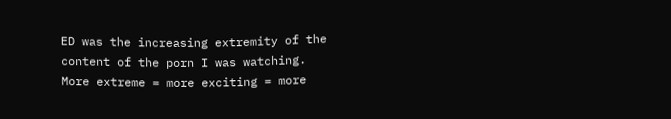ED was the increasing extremity of the content of the porn I was watching. More extreme = more exciting = more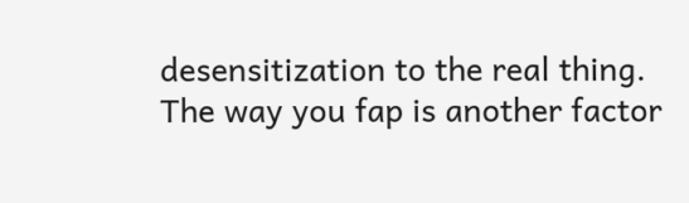desensitization to the real thing. The way you fap is another factor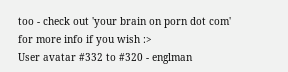too - check out 'your brain on porn dot com' for more info if you wish :>
User avatar #332 to #320 - englman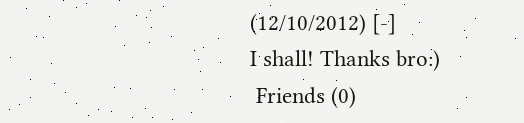(12/10/2012) [-]
I shall! Thanks bro:)
 Friends (0)